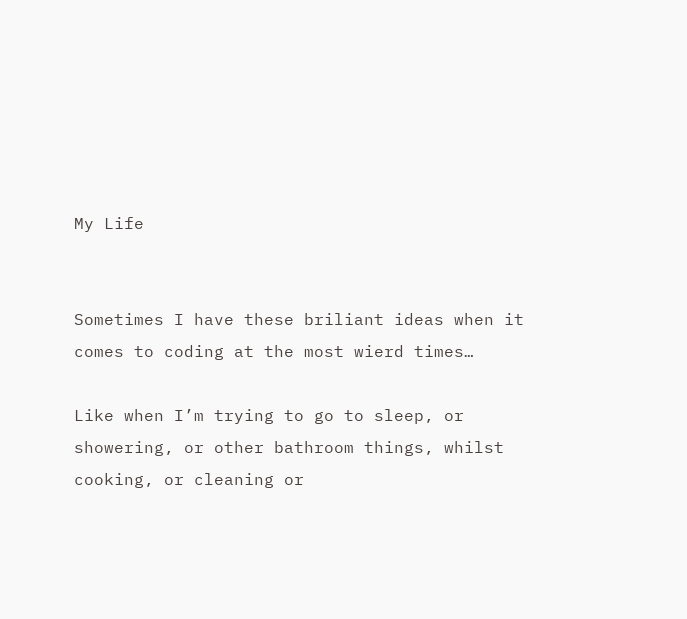My Life


Sometimes I have these briliant ideas when it comes to coding at the most wierd times…

Like when I’m trying to go to sleep, or showering, or other bathroom things, whilst cooking, or cleaning or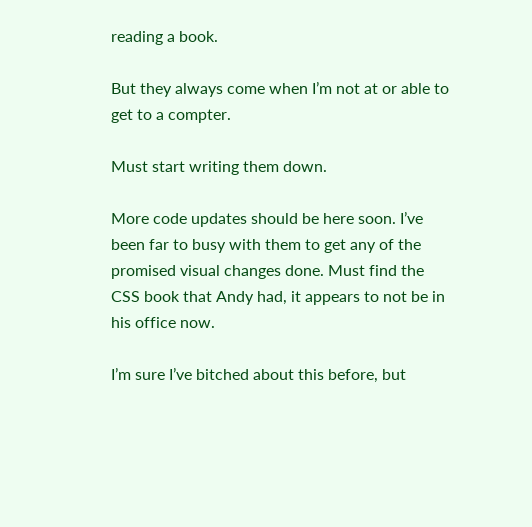reading a book.

But they always come when I’m not at or able to get to a compter.

Must start writing them down.

More code updates should be here soon. I’ve been far to busy with them to get any of the promised visual changes done. Must find the CSS book that Andy had, it appears to not be in his office now.

I’m sure I’ve bitched about this before, but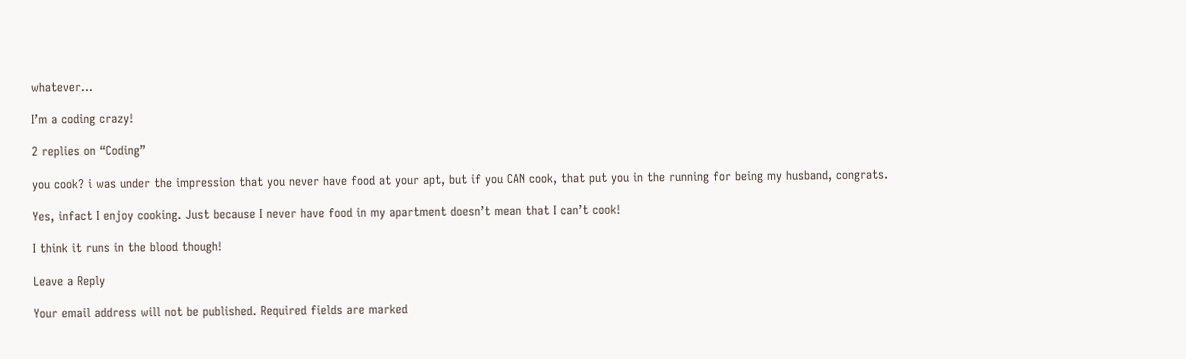whatever…

I’m a coding crazy!

2 replies on “Coding”

you cook? i was under the impression that you never have food at your apt, but if you CAN cook, that put you in the running for being my husband, congrats.

Yes, infact I enjoy cooking. Just because I never have food in my apartment doesn’t mean that I can’t cook!

I think it runs in the blood though!

Leave a Reply

Your email address will not be published. Required fields are marked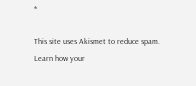*

This site uses Akismet to reduce spam. Learn how your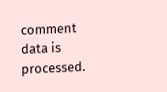comment data is processed.